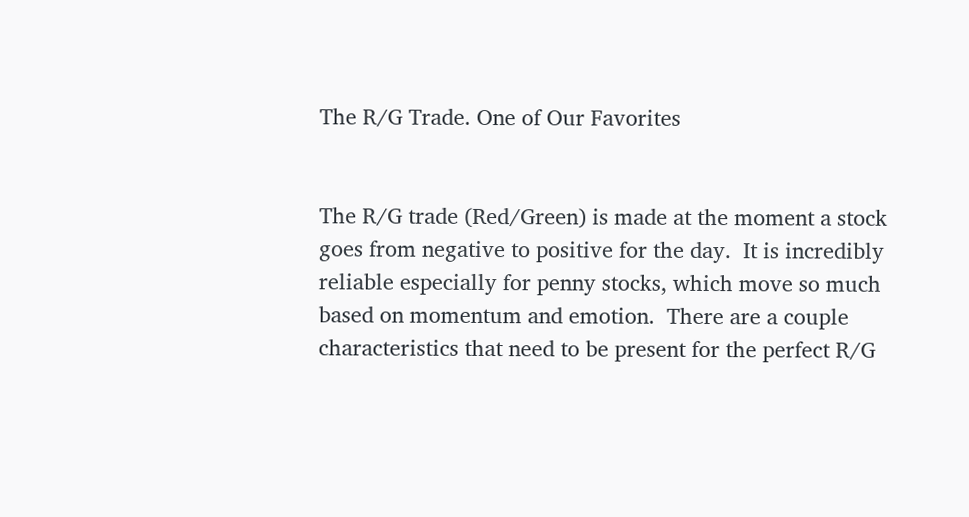The R/G Trade. One of Our Favorites


The R/G trade (Red/Green) is made at the moment a stock goes from negative to positive for the day.  It is incredibly reliable especially for penny stocks, which move so much based on momentum and emotion.  There are a couple characteristics that need to be present for the perfect R/G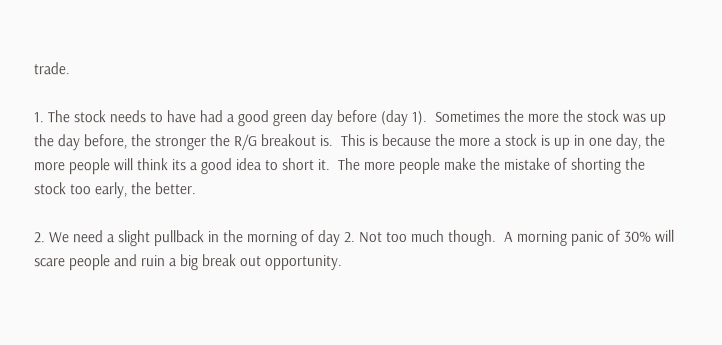trade.

1. The stock needs to have had a good green day before (day 1).  Sometimes the more the stock was up the day before, the stronger the R/G breakout is.  This is because the more a stock is up in one day, the more people will think its a good idea to short it.  The more people make the mistake of shorting the stock too early, the better.

2. We need a slight pullback in the morning of day 2. Not too much though.  A morning panic of 30% will scare people and ruin a big break out opportunity.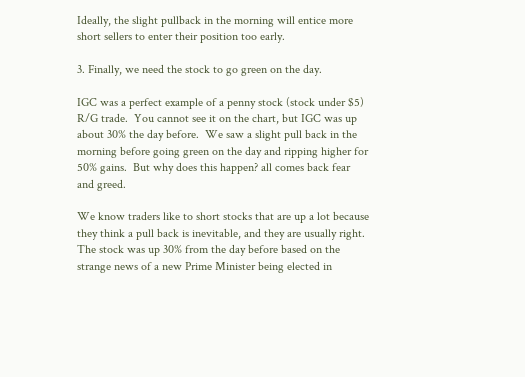Ideally, the slight pullback in the morning will entice more short sellers to enter their position too early.

3. Finally, we need the stock to go green on the day.

IGC was a perfect example of a penny stock (stock under $5) R/G trade.  You cannot see it on the chart, but IGC was up about 30% the day before.  We saw a slight pull back in the morning before going green on the day and ripping higher for 50% gains.  But why does this happen? all comes back fear and greed.

We know traders like to short stocks that are up a lot because they think a pull back is inevitable, and they are usually right.  The stock was up 30% from the day before based on the strange news of a new Prime Minister being elected in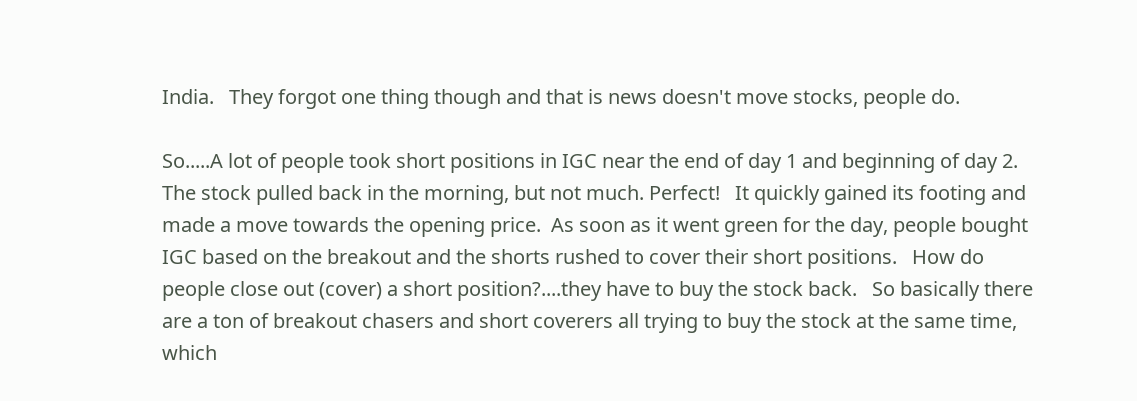India.   They forgot one thing though and that is news doesn't move stocks, people do.

So.....A lot of people took short positions in IGC near the end of day 1 and beginning of day 2. The stock pulled back in the morning, but not much. Perfect!   It quickly gained its footing and made a move towards the opening price.  As soon as it went green for the day, people bought IGC based on the breakout and the shorts rushed to cover their short positions.   How do people close out (cover) a short position?....they have to buy the stock back.   So basically there are a ton of breakout chasers and short coverers all trying to buy the stock at the same time, which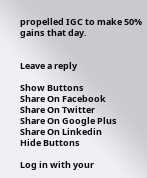propelled IGC to make 50% gains that day.


Leave a reply

Show Buttons
Share On Facebook
Share On Twitter
Share On Google Plus
Share On Linkedin
Hide Buttons

Log in with your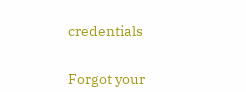credentials


Forgot your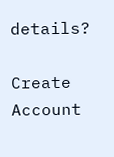details?

Create Account